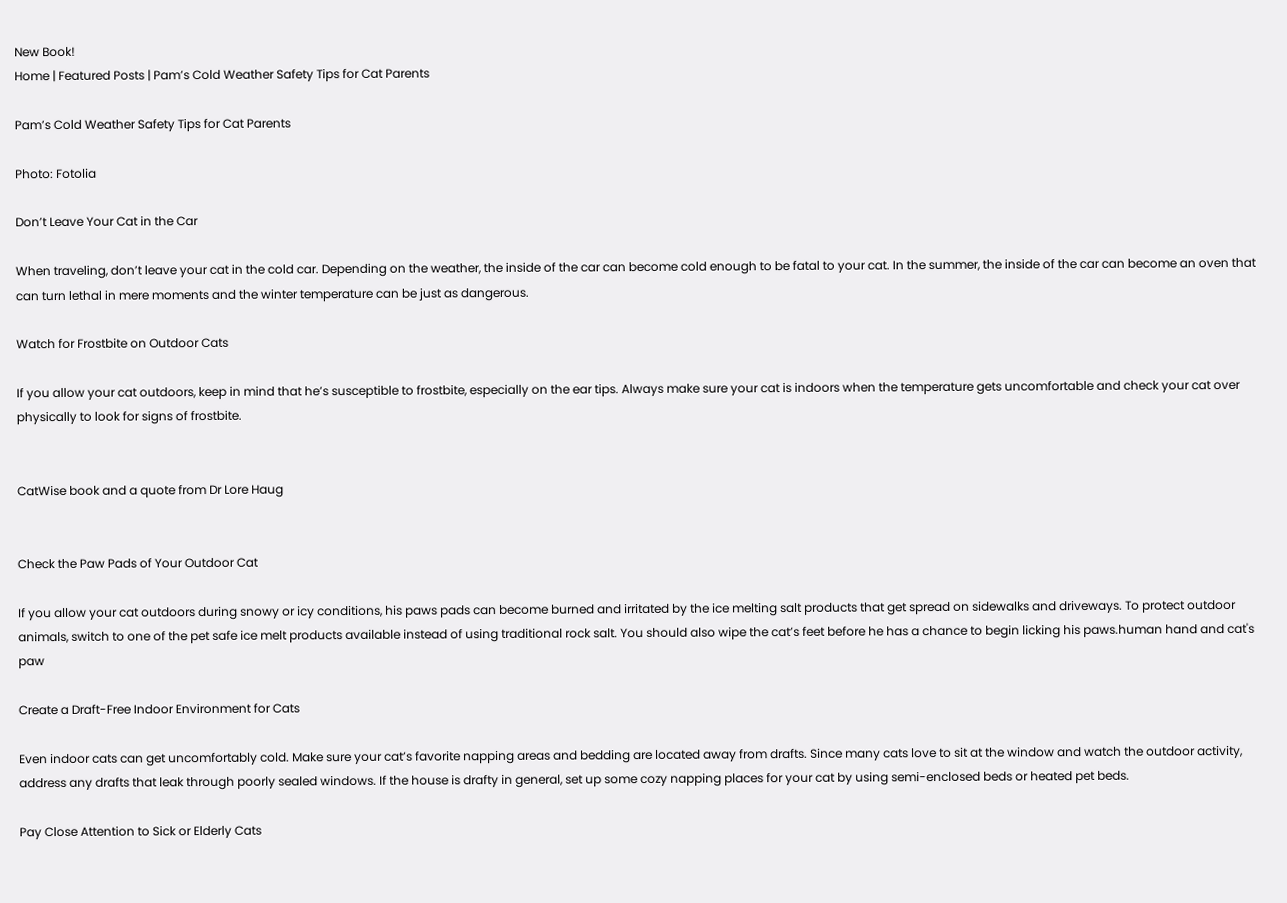New Book!
Home | Featured Posts | Pam’s Cold Weather Safety Tips for Cat Parents

Pam’s Cold Weather Safety Tips for Cat Parents

Photo: Fotolia

Don’t Leave Your Cat in the Car

When traveling, don’t leave your cat in the cold car. Depending on the weather, the inside of the car can become cold enough to be fatal to your cat. In the summer, the inside of the car can become an oven that can turn lethal in mere moments and the winter temperature can be just as dangerous.

Watch for Frostbite on Outdoor Cats

If you allow your cat outdoors, keep in mind that he’s susceptible to frostbite, especially on the ear tips. Always make sure your cat is indoors when the temperature gets uncomfortable and check your cat over physically to look for signs of frostbite.


CatWise book and a quote from Dr Lore Haug


Check the Paw Pads of Your Outdoor Cat

If you allow your cat outdoors during snowy or icy conditions, his paws pads can become burned and irritated by the ice melting salt products that get spread on sidewalks and driveways. To protect outdoor animals, switch to one of the pet safe ice melt products available instead of using traditional rock salt. You should also wipe the cat’s feet before he has a chance to begin licking his paws.human hand and cat's paw

Create a Draft-Free Indoor Environment for Cats

Even indoor cats can get uncomfortably cold. Make sure your cat’s favorite napping areas and bedding are located away from drafts. Since many cats love to sit at the window and watch the outdoor activity, address any drafts that leak through poorly sealed windows. If the house is drafty in general, set up some cozy napping places for your cat by using semi-enclosed beds or heated pet beds.

Pay Close Attention to Sick or Elderly Cats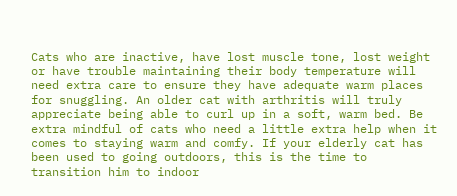Cats who are inactive, have lost muscle tone, lost weight or have trouble maintaining their body temperature will need extra care to ensure they have adequate warm places for snuggling. An older cat with arthritis will truly appreciate being able to curl up in a soft, warm bed. Be extra mindful of cats who need a little extra help when it comes to staying warm and comfy. If your elderly cat has been used to going outdoors, this is the time to transition him to indoor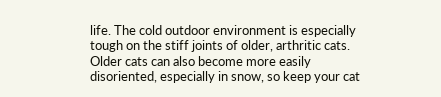life. The cold outdoor environment is especially tough on the stiff joints of older, arthritic cats. Older cats can also become more easily disoriented, especially in snow, so keep your cat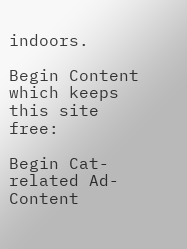indoors.

Begin Content which keeps this site free:

Begin Cat-related Ad-Content